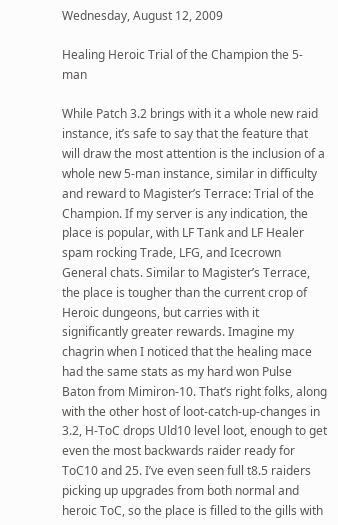Wednesday, August 12, 2009

Healing Heroic Trial of the Champion the 5-man

While Patch 3.2 brings with it a whole new raid instance, it’s safe to say that the feature that will draw the most attention is the inclusion of a whole new 5-man instance, similar in difficulty and reward to Magister’s Terrace: Trial of the Champion. If my server is any indication, the place is popular, with LF Tank and LF Healer spam rocking Trade, LFG, and Icecrown General chats. Similar to Magister’s Terrace, the place is tougher than the current crop of Heroic dungeons, but carries with it significantly greater rewards. Imagine my chagrin when I noticed that the healing mace had the same stats as my hard won Pulse Baton from Mimiron-10. That’s right folks, along with the other host of loot-catch-up-changes in 3.2, H-ToC drops Uld10 level loot, enough to get even the most backwards raider ready for ToC10 and 25. I’ve even seen full t8.5 raiders picking up upgrades from both normal and heroic ToC, so the place is filled to the gills with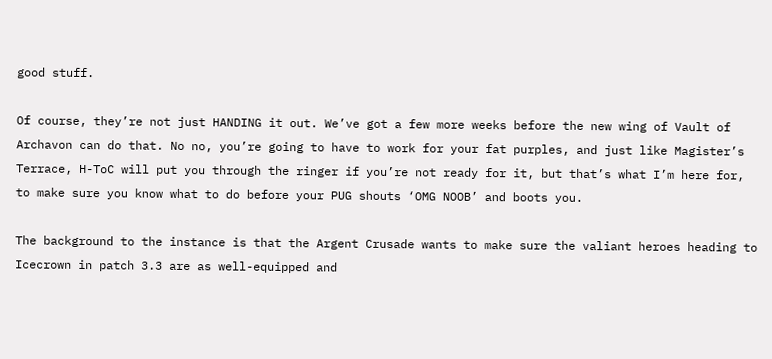good stuff.

Of course, they’re not just HANDING it out. We’ve got a few more weeks before the new wing of Vault of Archavon can do that. No no, you’re going to have to work for your fat purples, and just like Magister’s Terrace, H-ToC will put you through the ringer if you’re not ready for it, but that’s what I’m here for, to make sure you know what to do before your PUG shouts ‘OMG NOOB’ and boots you.

The background to the instance is that the Argent Crusade wants to make sure the valiant heroes heading to Icecrown in patch 3.3 are as well-equipped and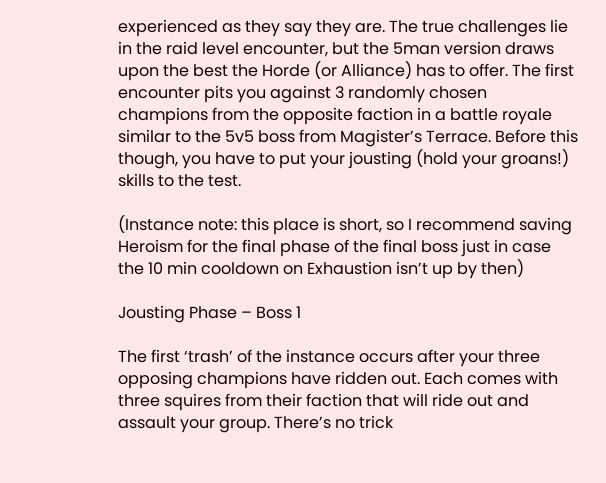experienced as they say they are. The true challenges lie in the raid level encounter, but the 5man version draws upon the best the Horde (or Alliance) has to offer. The first encounter pits you against 3 randomly chosen champions from the opposite faction in a battle royale similar to the 5v5 boss from Magister’s Terrace. Before this though, you have to put your jousting (hold your groans!) skills to the test.

(Instance note: this place is short, so I recommend saving Heroism for the final phase of the final boss just in case the 10 min cooldown on Exhaustion isn’t up by then)

Jousting Phase – Boss 1

The first ‘trash’ of the instance occurs after your three opposing champions have ridden out. Each comes with three squires from their faction that will ride out and assault your group. There’s no trick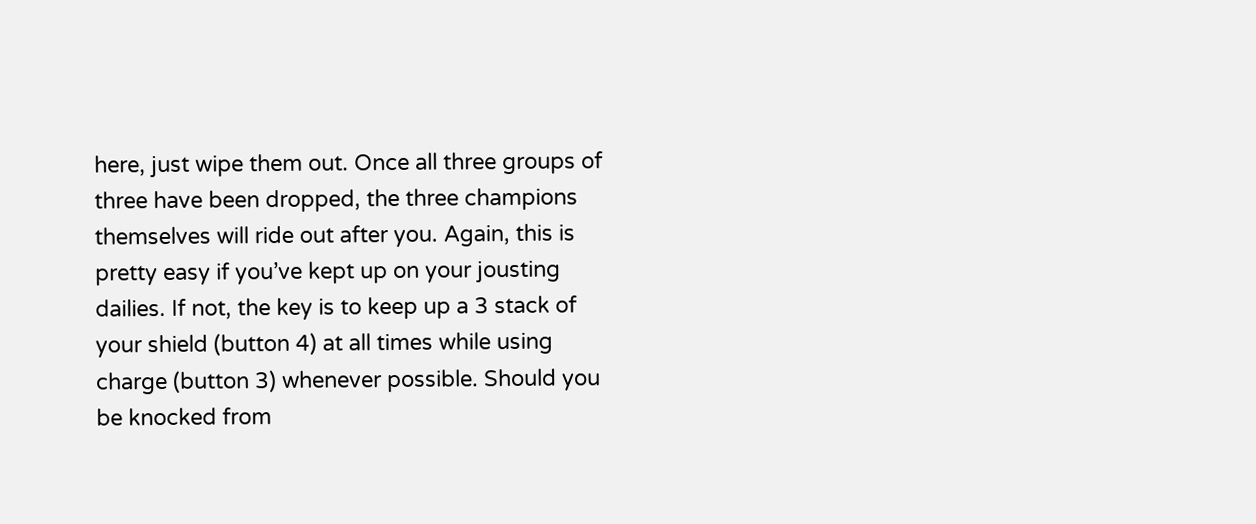here, just wipe them out. Once all three groups of three have been dropped, the three champions themselves will ride out after you. Again, this is pretty easy if you’ve kept up on your jousting dailies. If not, the key is to keep up a 3 stack of your shield (button 4) at all times while using charge (button 3) whenever possible. Should you be knocked from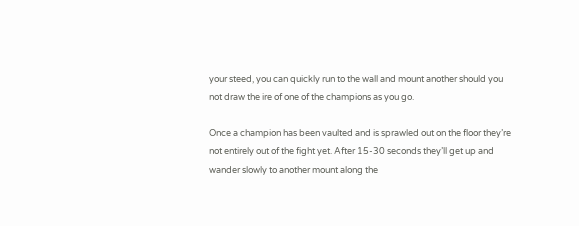your steed, you can quickly run to the wall and mount another should you not draw the ire of one of the champions as you go.

Once a champion has been vaulted and is sprawled out on the floor they’re not entirely out of the fight yet. After 15-30 seconds they’ll get up and wander slowly to another mount along the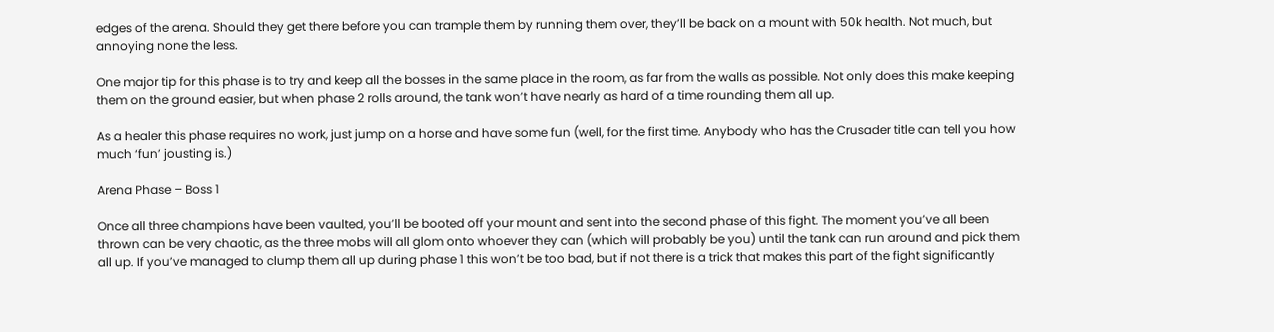edges of the arena. Should they get there before you can trample them by running them over, they’ll be back on a mount with 50k health. Not much, but annoying none the less.

One major tip for this phase is to try and keep all the bosses in the same place in the room, as far from the walls as possible. Not only does this make keeping them on the ground easier, but when phase 2 rolls around, the tank won’t have nearly as hard of a time rounding them all up.

As a healer this phase requires no work, just jump on a horse and have some fun (well, for the first time. Anybody who has the Crusader title can tell you how much ‘fun’ jousting is.)

Arena Phase – Boss 1

Once all three champions have been vaulted, you’ll be booted off your mount and sent into the second phase of this fight. The moment you’ve all been thrown can be very chaotic, as the three mobs will all glom onto whoever they can (which will probably be you) until the tank can run around and pick them all up. If you’ve managed to clump them all up during phase 1 this won’t be too bad, but if not there is a trick that makes this part of the fight significantly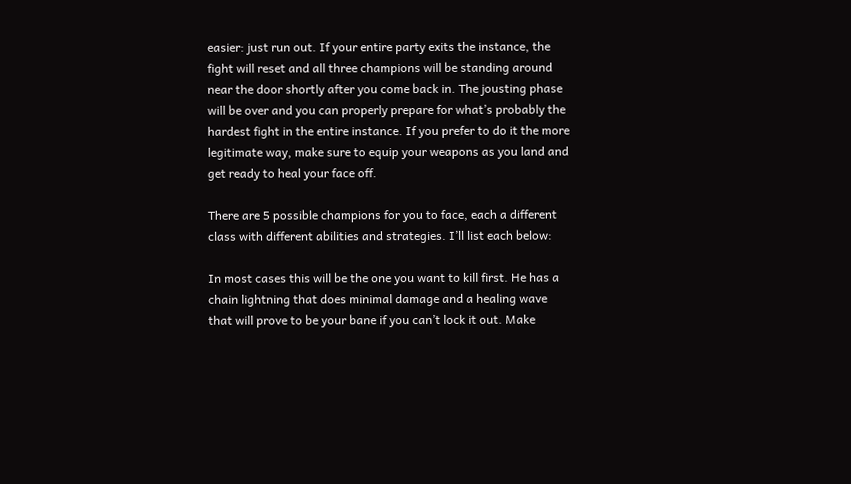easier: just run out. If your entire party exits the instance, the fight will reset and all three champions will be standing around near the door shortly after you come back in. The jousting phase will be over and you can properly prepare for what’s probably the hardest fight in the entire instance. If you prefer to do it the more legitimate way, make sure to equip your weapons as you land and get ready to heal your face off.

There are 5 possible champions for you to face, each a different class with different abilities and strategies. I’ll list each below:

In most cases this will be the one you want to kill first. He has a chain lightning that does minimal damage and a healing wave that will prove to be your bane if you can’t lock it out. Make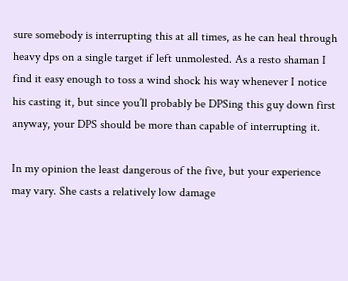sure somebody is interrupting this at all times, as he can heal through heavy dps on a single target if left unmolested. As a resto shaman I find it easy enough to toss a wind shock his way whenever I notice his casting it, but since you’ll probably be DPSing this guy down first anyway, your DPS should be more than capable of interrupting it.

In my opinion the least dangerous of the five, but your experience may vary. She casts a relatively low damage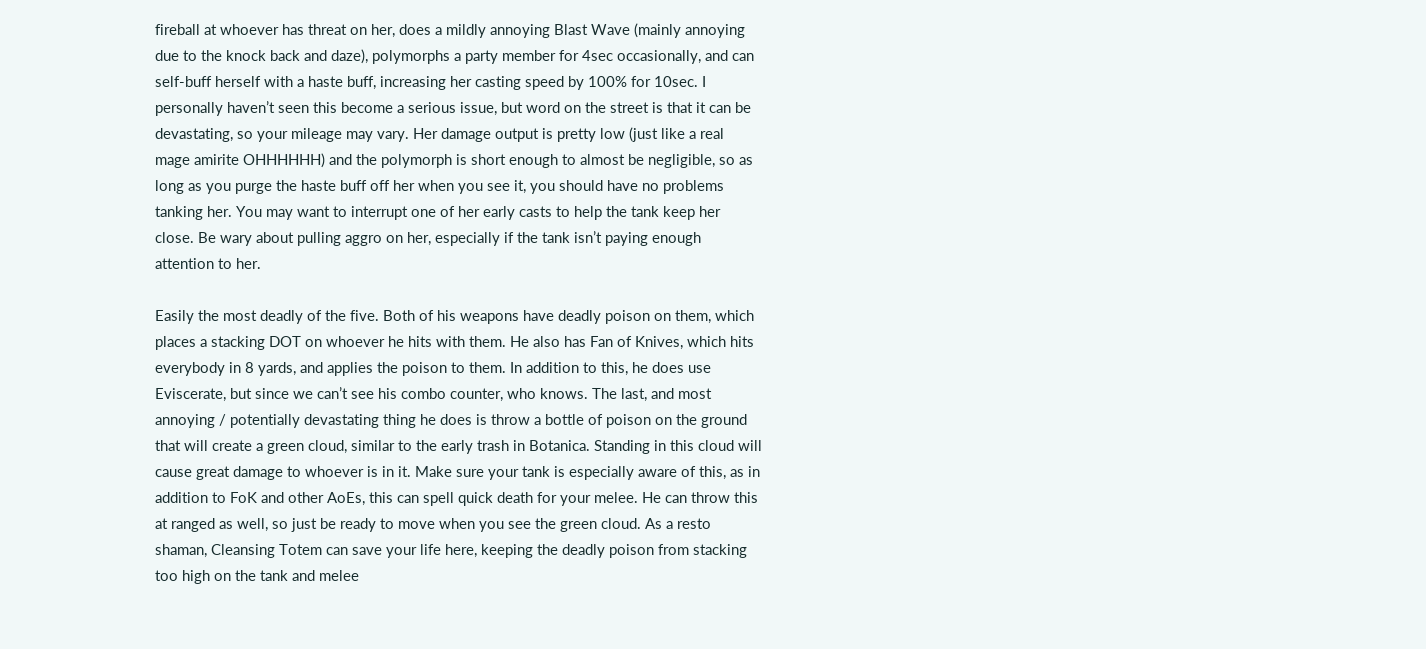fireball at whoever has threat on her, does a mildly annoying Blast Wave (mainly annoying due to the knock back and daze), polymorphs a party member for 4sec occasionally, and can self-buff herself with a haste buff, increasing her casting speed by 100% for 10sec. I personally haven’t seen this become a serious issue, but word on the street is that it can be devastating, so your mileage may vary. Her damage output is pretty low (just like a real mage amirite OHHHHHH) and the polymorph is short enough to almost be negligible, so as long as you purge the haste buff off her when you see it, you should have no problems tanking her. You may want to interrupt one of her early casts to help the tank keep her close. Be wary about pulling aggro on her, especially if the tank isn’t paying enough attention to her.

Easily the most deadly of the five. Both of his weapons have deadly poison on them, which places a stacking DOT on whoever he hits with them. He also has Fan of Knives, which hits everybody in 8 yards, and applies the poison to them. In addition to this, he does use Eviscerate, but since we can’t see his combo counter, who knows. The last, and most annoying / potentially devastating thing he does is throw a bottle of poison on the ground that will create a green cloud, similar to the early trash in Botanica. Standing in this cloud will cause great damage to whoever is in it. Make sure your tank is especially aware of this, as in addition to FoK and other AoEs, this can spell quick death for your melee. He can throw this at ranged as well, so just be ready to move when you see the green cloud. As a resto shaman, Cleansing Totem can save your life here, keeping the deadly poison from stacking too high on the tank and melee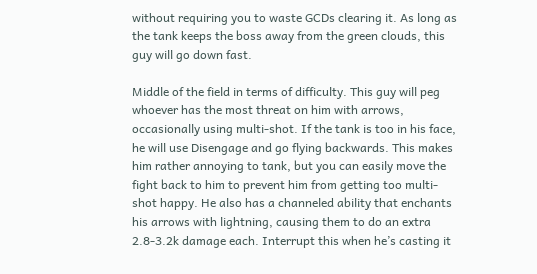without requiring you to waste GCDs clearing it. As long as the tank keeps the boss away from the green clouds, this guy will go down fast.

Middle of the field in terms of difficulty. This guy will peg whoever has the most threat on him with arrows, occasionally using multi-shot. If the tank is too in his face, he will use Disengage and go flying backwards. This makes him rather annoying to tank, but you can easily move the fight back to him to prevent him from getting too multi-shot happy. He also has a channeled ability that enchants his arrows with lightning, causing them to do an extra 2.8-3.2k damage each. Interrupt this when he’s casting it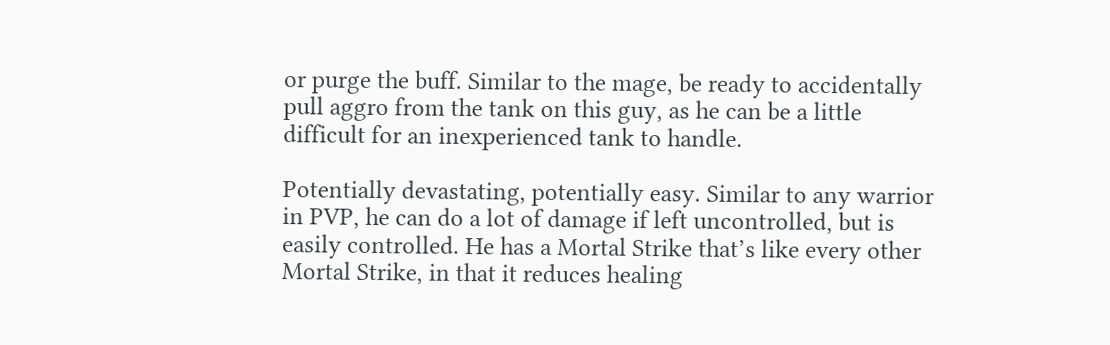or purge the buff. Similar to the mage, be ready to accidentally pull aggro from the tank on this guy, as he can be a little difficult for an inexperienced tank to handle.

Potentially devastating, potentially easy. Similar to any warrior in PVP, he can do a lot of damage if left uncontrolled, but is easily controlled. He has a Mortal Strike that’s like every other Mortal Strike, in that it reduces healing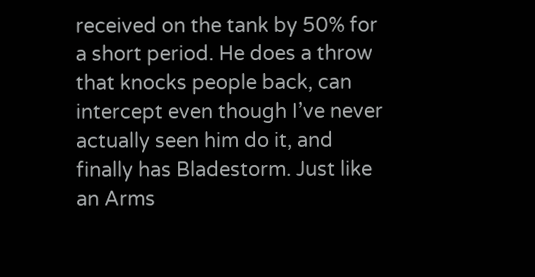received on the tank by 50% for a short period. He does a throw that knocks people back, can intercept even though I’ve never actually seen him do it, and finally has Bladestorm. Just like an Arms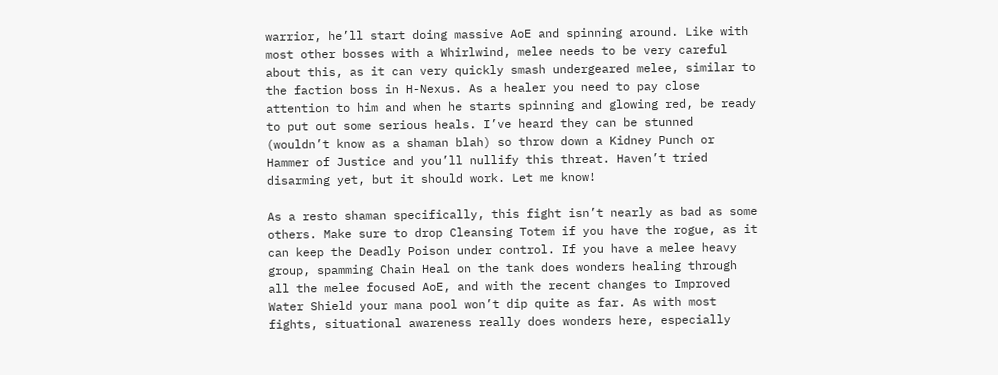warrior, he’ll start doing massive AoE and spinning around. Like with most other bosses with a Whirlwind, melee needs to be very careful about this, as it can very quickly smash undergeared melee, similar to the faction boss in H-Nexus. As a healer you need to pay close attention to him and when he starts spinning and glowing red, be ready to put out some serious heals. I’ve heard they can be stunned (wouldn’t know as a shaman blah) so throw down a Kidney Punch or Hammer of Justice and you’ll nullify this threat. Haven’t tried disarming yet, but it should work. Let me know!

As a resto shaman specifically, this fight isn’t nearly as bad as some others. Make sure to drop Cleansing Totem if you have the rogue, as it can keep the Deadly Poison under control. If you have a melee heavy group, spamming Chain Heal on the tank does wonders healing through all the melee focused AoE, and with the recent changes to Improved Water Shield your mana pool won’t dip quite as far. As with most fights, situational awareness really does wonders here, especially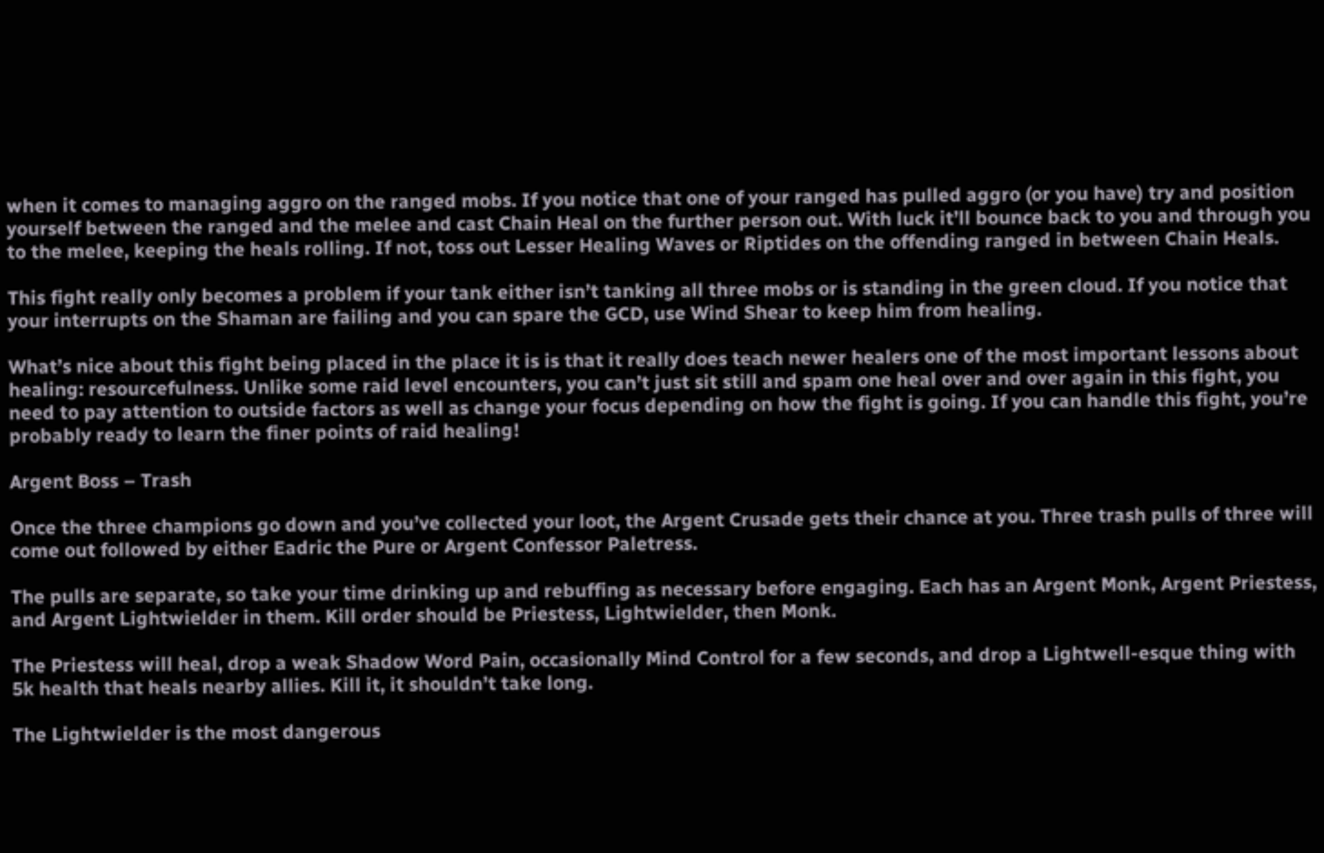when it comes to managing aggro on the ranged mobs. If you notice that one of your ranged has pulled aggro (or you have) try and position yourself between the ranged and the melee and cast Chain Heal on the further person out. With luck it’ll bounce back to you and through you to the melee, keeping the heals rolling. If not, toss out Lesser Healing Waves or Riptides on the offending ranged in between Chain Heals.

This fight really only becomes a problem if your tank either isn’t tanking all three mobs or is standing in the green cloud. If you notice that your interrupts on the Shaman are failing and you can spare the GCD, use Wind Shear to keep him from healing.

What’s nice about this fight being placed in the place it is is that it really does teach newer healers one of the most important lessons about healing: resourcefulness. Unlike some raid level encounters, you can’t just sit still and spam one heal over and over again in this fight, you need to pay attention to outside factors as well as change your focus depending on how the fight is going. If you can handle this fight, you’re probably ready to learn the finer points of raid healing!

Argent Boss – Trash

Once the three champions go down and you’ve collected your loot, the Argent Crusade gets their chance at you. Three trash pulls of three will come out followed by either Eadric the Pure or Argent Confessor Paletress.

The pulls are separate, so take your time drinking up and rebuffing as necessary before engaging. Each has an Argent Monk, Argent Priestess, and Argent Lightwielder in them. Kill order should be Priestess, Lightwielder, then Monk.

The Priestess will heal, drop a weak Shadow Word Pain, occasionally Mind Control for a few seconds, and drop a Lightwell-esque thing with 5k health that heals nearby allies. Kill it, it shouldn’t take long.

The Lightwielder is the most dangerous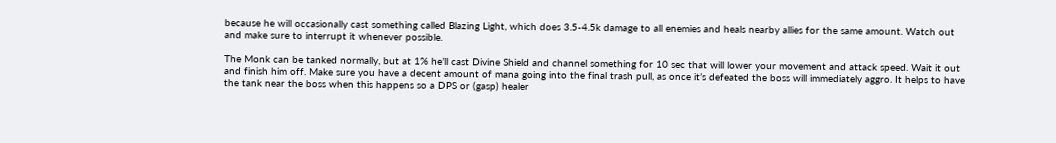because he will occasionally cast something called Blazing Light, which does 3.5-4.5k damage to all enemies and heals nearby allies for the same amount. Watch out and make sure to interrupt it whenever possible.

The Monk can be tanked normally, but at 1% he’ll cast Divine Shield and channel something for 10 sec that will lower your movement and attack speed. Wait it out and finish him off. Make sure you have a decent amount of mana going into the final trash pull, as once it’s defeated the boss will immediately aggro. It helps to have the tank near the boss when this happens so a DPS or (gasp) healer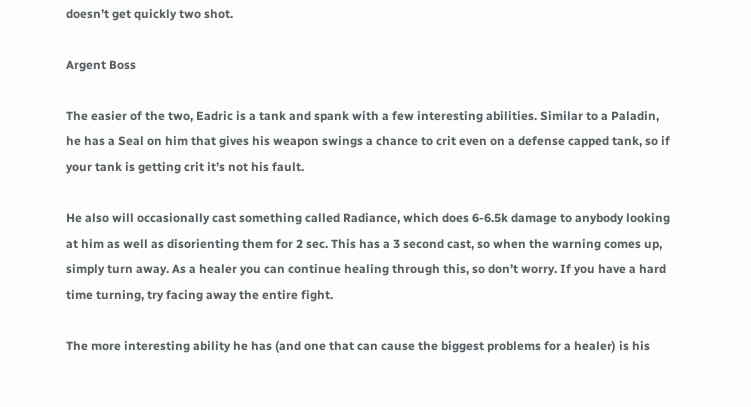doesn’t get quickly two shot.

Argent Boss

The easier of the two, Eadric is a tank and spank with a few interesting abilities. Similar to a Paladin, he has a Seal on him that gives his weapon swings a chance to crit even on a defense capped tank, so if your tank is getting crit it’s not his fault.

He also will occasionally cast something called Radiance, which does 6-6.5k damage to anybody looking at him as well as disorienting them for 2 sec. This has a 3 second cast, so when the warning comes up, simply turn away. As a healer you can continue healing through this, so don’t worry. If you have a hard time turning, try facing away the entire fight.

The more interesting ability he has (and one that can cause the biggest problems for a healer) is his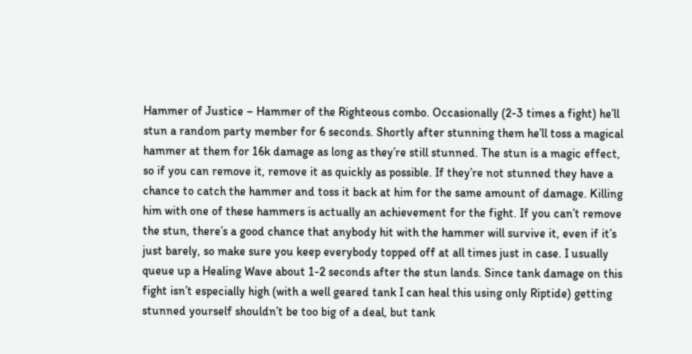Hammer of Justice – Hammer of the Righteous combo. Occasionally (2-3 times a fight) he’ll stun a random party member for 6 seconds. Shortly after stunning them he’ll toss a magical hammer at them for 16k damage as long as they’re still stunned. The stun is a magic effect, so if you can remove it, remove it as quickly as possible. If they’re not stunned they have a chance to catch the hammer and toss it back at him for the same amount of damage. Killing him with one of these hammers is actually an achievement for the fight. If you can’t remove the stun, there’s a good chance that anybody hit with the hammer will survive it, even if it’s just barely, so make sure you keep everybody topped off at all times just in case. I usually queue up a Healing Wave about 1-2 seconds after the stun lands. Since tank damage on this fight isn’t especially high (with a well geared tank I can heal this using only Riptide) getting stunned yourself shouldn’t be too big of a deal, but tank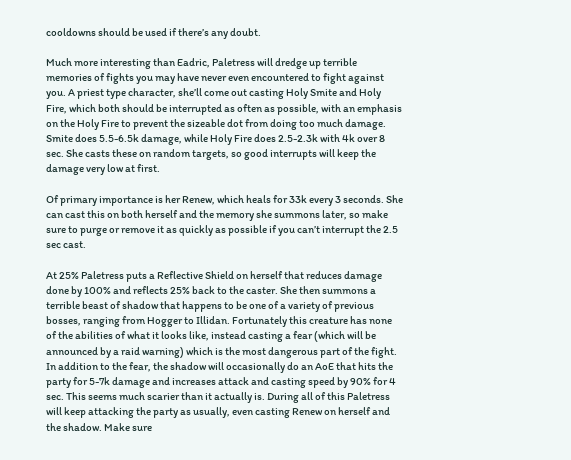cooldowns should be used if there’s any doubt.

Much more interesting than Eadric, Paletress will dredge up terrible memories of fights you may have never even encountered to fight against you. A priest type character, she’ll come out casting Holy Smite and Holy Fire, which both should be interrupted as often as possible, with an emphasis on the Holy Fire to prevent the sizeable dot from doing too much damage. Smite does 5.5-6.5k damage, while Holy Fire does 2.5-2.3k with 4k over 8 sec. She casts these on random targets, so good interrupts will keep the damage very low at first.

Of primary importance is her Renew, which heals for 33k every 3 seconds. She can cast this on both herself and the memory she summons later, so make sure to purge or remove it as quickly as possible if you can’t interrupt the 2.5 sec cast.

At 25% Paletress puts a Reflective Shield on herself that reduces damage done by 100% and reflects 25% back to the caster. She then summons a terrible beast of shadow that happens to be one of a variety of previous bosses, ranging from Hogger to Illidan. Fortunately this creature has none of the abilities of what it looks like, instead casting a fear (which will be announced by a raid warning) which is the most dangerous part of the fight. In addition to the fear, the shadow will occasionally do an AoE that hits the party for 5-7k damage and increases attack and casting speed by 90% for 4 sec. This seems much scarier than it actually is. During all of this Paletress will keep attacking the party as usually, even casting Renew on herself and the shadow. Make sure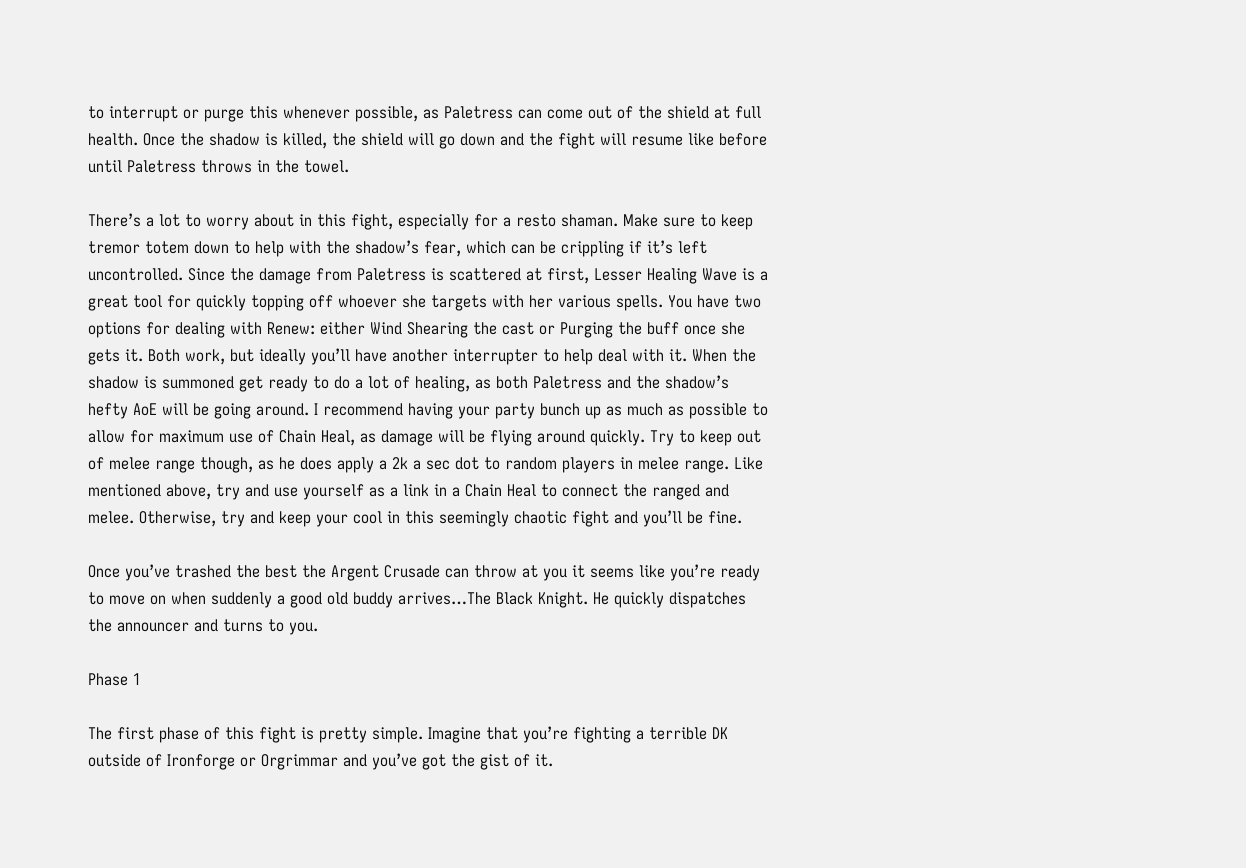to interrupt or purge this whenever possible, as Paletress can come out of the shield at full health. Once the shadow is killed, the shield will go down and the fight will resume like before until Paletress throws in the towel.

There’s a lot to worry about in this fight, especially for a resto shaman. Make sure to keep tremor totem down to help with the shadow’s fear, which can be crippling if it’s left uncontrolled. Since the damage from Paletress is scattered at first, Lesser Healing Wave is a great tool for quickly topping off whoever she targets with her various spells. You have two options for dealing with Renew: either Wind Shearing the cast or Purging the buff once she gets it. Both work, but ideally you’ll have another interrupter to help deal with it. When the shadow is summoned get ready to do a lot of healing, as both Paletress and the shadow’s hefty AoE will be going around. I recommend having your party bunch up as much as possible to allow for maximum use of Chain Heal, as damage will be flying around quickly. Try to keep out of melee range though, as he does apply a 2k a sec dot to random players in melee range. Like mentioned above, try and use yourself as a link in a Chain Heal to connect the ranged and melee. Otherwise, try and keep your cool in this seemingly chaotic fight and you’ll be fine.

Once you’ve trashed the best the Argent Crusade can throw at you it seems like you’re ready to move on when suddenly a good old buddy arrives…The Black Knight. He quickly dispatches the announcer and turns to you.

Phase 1

The first phase of this fight is pretty simple. Imagine that you’re fighting a terrible DK outside of Ironforge or Orgrimmar and you’ve got the gist of it.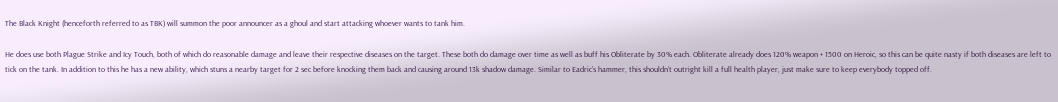The Black Knight (henceforth referred to as TBK) will summon the poor announcer as a ghoul and start attacking whoever wants to tank him.

He does use both Plague Strike and Icy Touch, both of which do reasonable damage and leave their respective diseases on the target. These both do damage over time as well as buff his Obliterate by 30% each. Obliterate already does 120% weapon + 1500 on Heroic, so this can be quite nasty if both diseases are left to tick on the tank. In addition to this he has a new ability, which stuns a nearby target for 2 sec before knocking them back and causing around 13k shadow damage. Similar to Eadric’s hammer, this shouldn’t outright kill a full health player, just make sure to keep everybody topped off.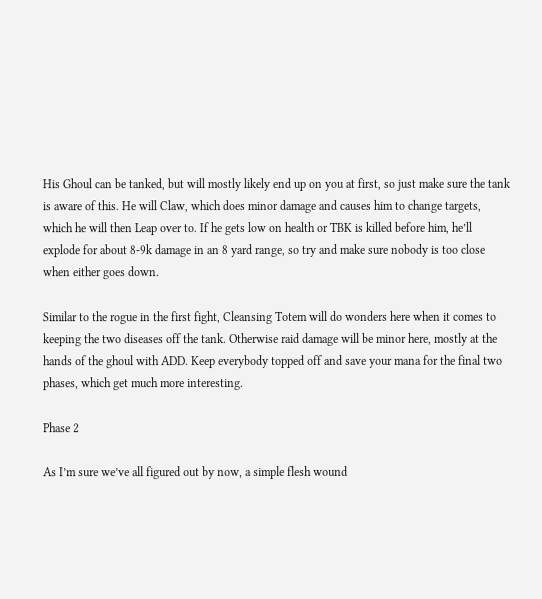His Ghoul can be tanked, but will mostly likely end up on you at first, so just make sure the tank is aware of this. He will Claw, which does minor damage and causes him to change targets, which he will then Leap over to. If he gets low on health or TBK is killed before him, he’ll explode for about 8-9k damage in an 8 yard range, so try and make sure nobody is too close when either goes down.

Similar to the rogue in the first fight, Cleansing Totem will do wonders here when it comes to keeping the two diseases off the tank. Otherwise raid damage will be minor here, mostly at the hands of the ghoul with ADD. Keep everybody topped off and save your mana for the final two phases, which get much more interesting.

Phase 2

As I’m sure we’ve all figured out by now, a simple flesh wound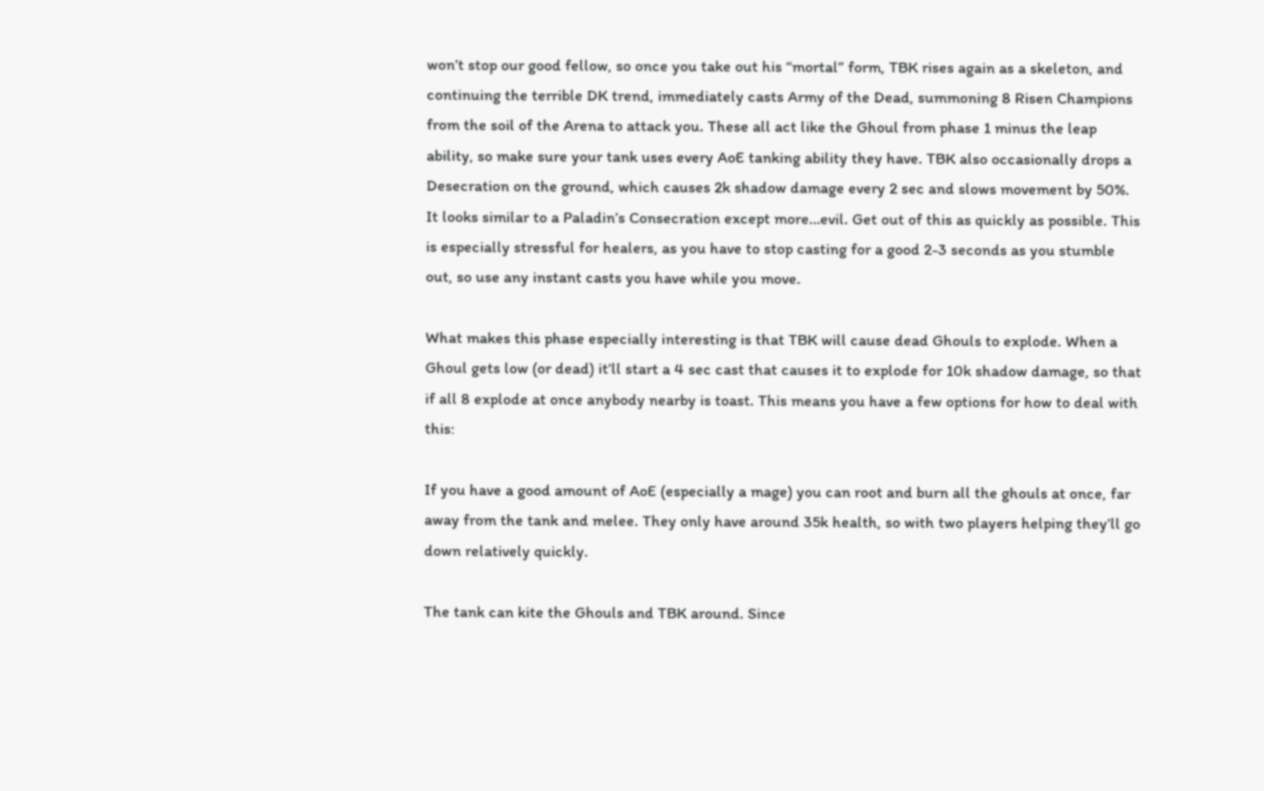won’t stop our good fellow, so once you take out his “mortal” form, TBK rises again as a skeleton, and continuing the terrible DK trend, immediately casts Army of the Dead, summoning 8 Risen Champions from the soil of the Arena to attack you. These all act like the Ghoul from phase 1 minus the leap ability, so make sure your tank uses every AoE tanking ability they have. TBK also occasionally drops a Desecration on the ground, which causes 2k shadow damage every 2 sec and slows movement by 50%. It looks similar to a Paladin’s Consecration except more…evil. Get out of this as quickly as possible. This is especially stressful for healers, as you have to stop casting for a good 2-3 seconds as you stumble out, so use any instant casts you have while you move.

What makes this phase especially interesting is that TBK will cause dead Ghouls to explode. When a Ghoul gets low (or dead) it’ll start a 4 sec cast that causes it to explode for 10k shadow damage, so that if all 8 explode at once anybody nearby is toast. This means you have a few options for how to deal with this:

If you have a good amount of AoE (especially a mage) you can root and burn all the ghouls at once, far away from the tank and melee. They only have around 35k health, so with two players helping they’ll go down relatively quickly.

The tank can kite the Ghouls and TBK around. Since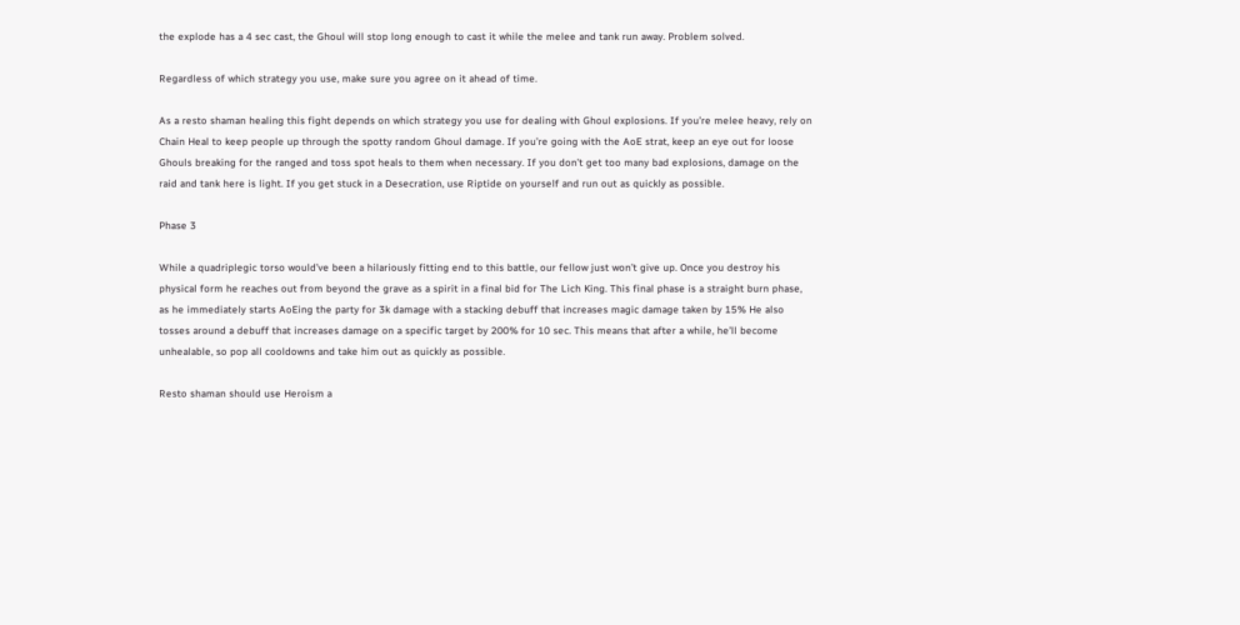the explode has a 4 sec cast, the Ghoul will stop long enough to cast it while the melee and tank run away. Problem solved.

Regardless of which strategy you use, make sure you agree on it ahead of time.

As a resto shaman healing this fight depends on which strategy you use for dealing with Ghoul explosions. If you’re melee heavy, rely on Chain Heal to keep people up through the spotty random Ghoul damage. If you’re going with the AoE strat, keep an eye out for loose Ghouls breaking for the ranged and toss spot heals to them when necessary. If you don’t get too many bad explosions, damage on the raid and tank here is light. If you get stuck in a Desecration, use Riptide on yourself and run out as quickly as possible.

Phase 3

While a quadriplegic torso would’ve been a hilariously fitting end to this battle, our fellow just won’t give up. Once you destroy his physical form he reaches out from beyond the grave as a spirit in a final bid for The Lich King. This final phase is a straight burn phase, as he immediately starts AoEing the party for 3k damage with a stacking debuff that increases magic damage taken by 15% He also tosses around a debuff that increases damage on a specific target by 200% for 10 sec. This means that after a while, he’ll become unhealable, so pop all cooldowns and take him out as quickly as possible.

Resto shaman should use Heroism a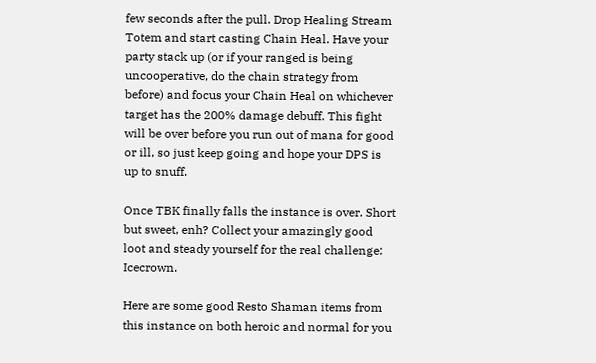few seconds after the pull. Drop Healing Stream Totem and start casting Chain Heal. Have your party stack up (or if your ranged is being uncooperative, do the chain strategy from before) and focus your Chain Heal on whichever target has the 200% damage debuff. This fight will be over before you run out of mana for good or ill, so just keep going and hope your DPS is up to snuff.

Once TBK finally falls the instance is over. Short but sweet, enh? Collect your amazingly good loot and steady yourself for the real challenge: Icecrown.

Here are some good Resto Shaman items from this instance on both heroic and normal for you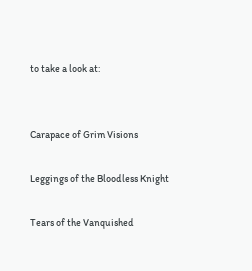to take a look at:


Carapace of Grim Visions

Leggings of the Bloodless Knight

Tears of the Vanquished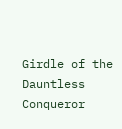Girdle of the Dauntless Conqueror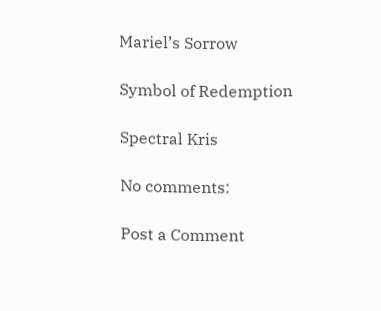Mariel’s Sorrow

Symbol of Redemption

Spectral Kris

No comments:

Post a Comment